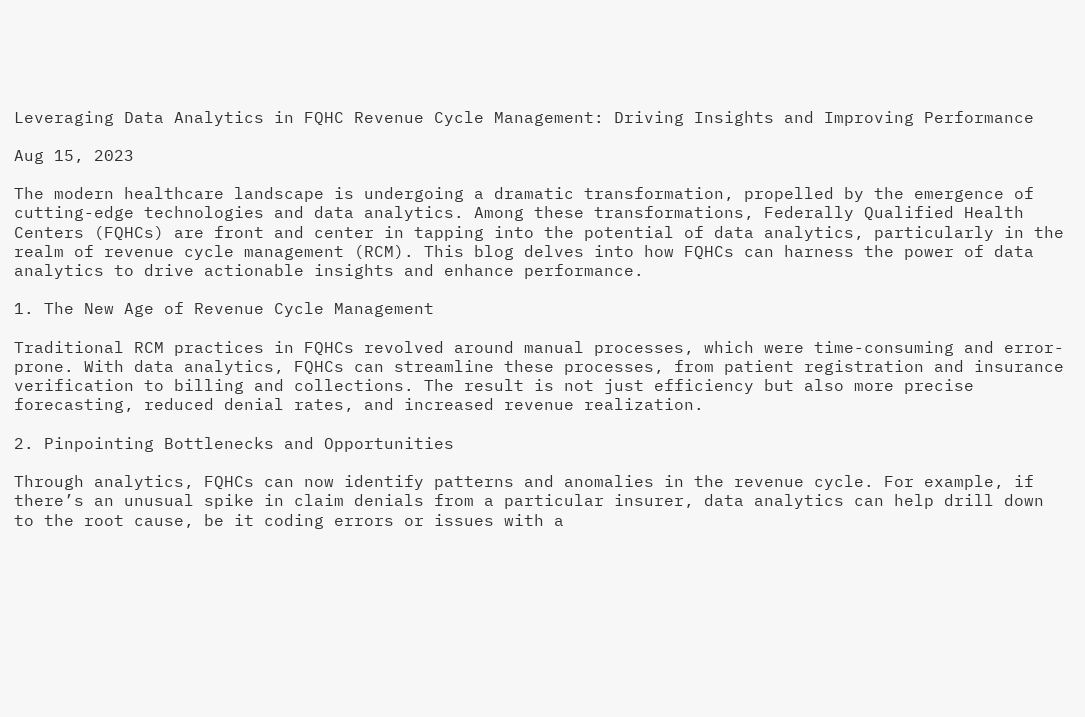Leveraging Data Analytics in FQHC Revenue Cycle Management: Driving Insights and Improving Performance

Aug 15, 2023

The modern healthcare landscape is undergoing a dramatic transformation, propelled by the emergence of cutting-edge technologies and data analytics. Among these transformations, Federally Qualified Health Centers (FQHCs) are front and center in tapping into the potential of data analytics, particularly in the realm of revenue cycle management (RCM). This blog delves into how FQHCs can harness the power of data analytics to drive actionable insights and enhance performance.

1. The New Age of Revenue Cycle Management

Traditional RCM practices in FQHCs revolved around manual processes, which were time-consuming and error-prone. With data analytics, FQHCs can streamline these processes, from patient registration and insurance verification to billing and collections. The result is not just efficiency but also more precise forecasting, reduced denial rates, and increased revenue realization.

2. Pinpointing Bottlenecks and Opportunities

Through analytics, FQHCs can now identify patterns and anomalies in the revenue cycle. For example, if there’s an unusual spike in claim denials from a particular insurer, data analytics can help drill down to the root cause, be it coding errors or issues with a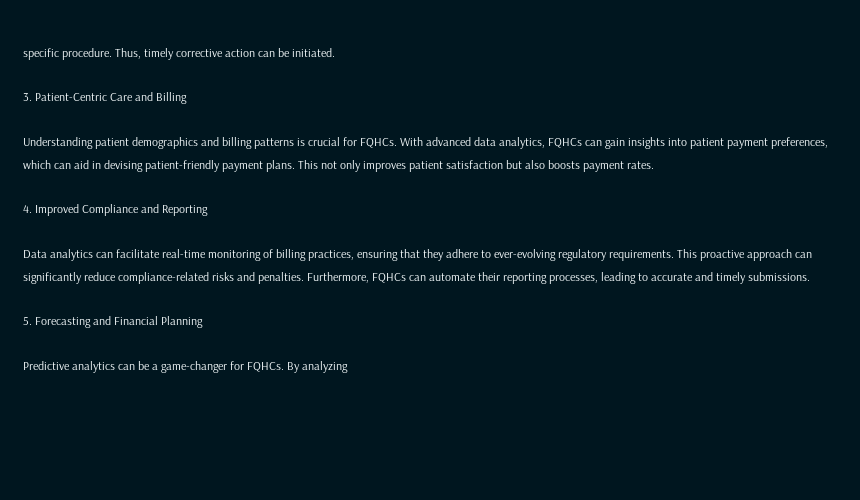specific procedure. Thus, timely corrective action can be initiated.

3. Patient-Centric Care and Billing

Understanding patient demographics and billing patterns is crucial for FQHCs. With advanced data analytics, FQHCs can gain insights into patient payment preferences, which can aid in devising patient-friendly payment plans. This not only improves patient satisfaction but also boosts payment rates.

4. Improved Compliance and Reporting

Data analytics can facilitate real-time monitoring of billing practices, ensuring that they adhere to ever-evolving regulatory requirements. This proactive approach can significantly reduce compliance-related risks and penalties. Furthermore, FQHCs can automate their reporting processes, leading to accurate and timely submissions.

5. Forecasting and Financial Planning

Predictive analytics can be a game-changer for FQHCs. By analyzing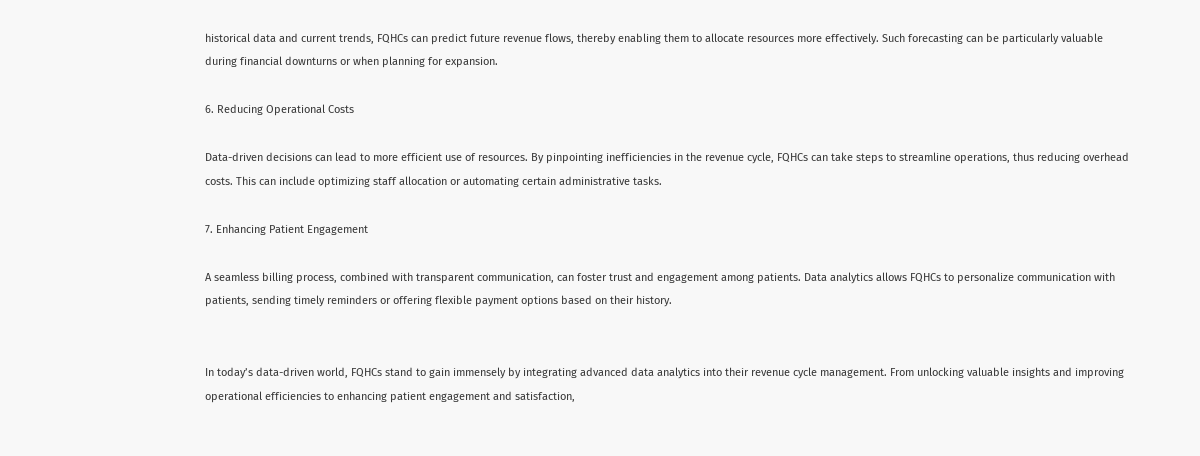historical data and current trends, FQHCs can predict future revenue flows, thereby enabling them to allocate resources more effectively. Such forecasting can be particularly valuable during financial downturns or when planning for expansion.

6. Reducing Operational Costs

Data-driven decisions can lead to more efficient use of resources. By pinpointing inefficiencies in the revenue cycle, FQHCs can take steps to streamline operations, thus reducing overhead costs. This can include optimizing staff allocation or automating certain administrative tasks.

7. Enhancing Patient Engagement

A seamless billing process, combined with transparent communication, can foster trust and engagement among patients. Data analytics allows FQHCs to personalize communication with patients, sending timely reminders or offering flexible payment options based on their history.


In today’s data-driven world, FQHCs stand to gain immensely by integrating advanced data analytics into their revenue cycle management. From unlocking valuable insights and improving operational efficiencies to enhancing patient engagement and satisfaction,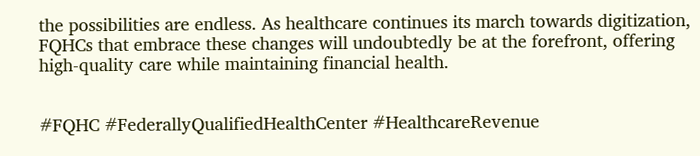the possibilities are endless. As healthcare continues its march towards digitization, FQHCs that embrace these changes will undoubtedly be at the forefront, offering high-quality care while maintaining financial health.


#FQHC #FederallyQualifiedHealthCenter #HealthcareRevenue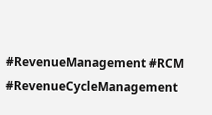#RevenueManagement #RCM #RevenueCycleManagement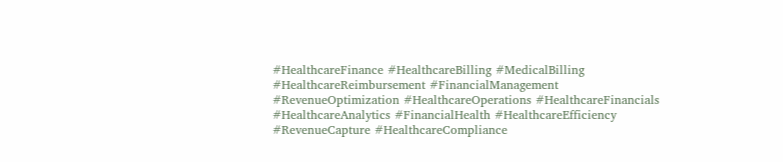#HealthcareFinance #HealthcareBilling #MedicalBilling #HealthcareReimbursement #FinancialManagement #RevenueOptimization #HealthcareOperations #HealthcareFinancials #HealthcareAnalytics #FinancialHealth #HealthcareEfficiency #RevenueCapture #HealthcareCompliance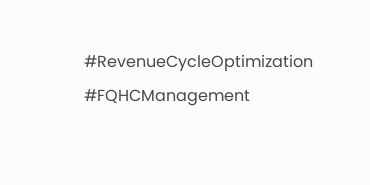#RevenueCycleOptimization #FQHCManagement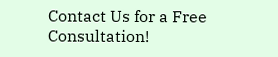Contact Us for a Free Consultation!